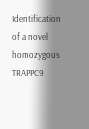Identification of a novel homozygous TRAPPC9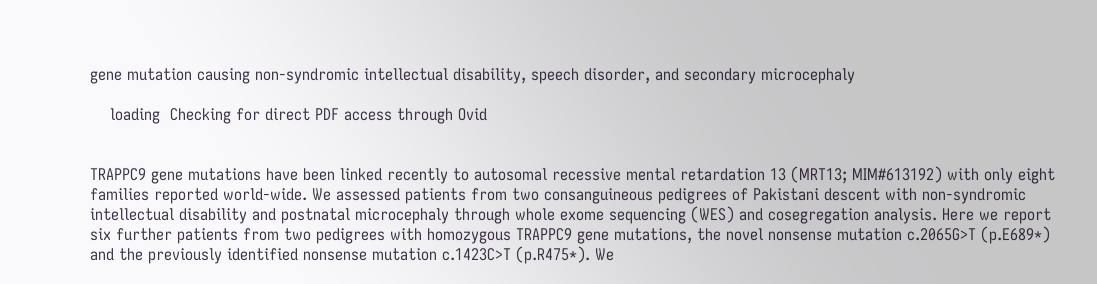gene mutation causing non-syndromic intellectual disability, speech disorder, and secondary microcephaly

    loading  Checking for direct PDF access through Ovid


TRAPPC9 gene mutations have been linked recently to autosomal recessive mental retardation 13 (MRT13; MIM#613192) with only eight families reported world-wide. We assessed patients from two consanguineous pedigrees of Pakistani descent with non-syndromic intellectual disability and postnatal microcephaly through whole exome sequencing (WES) and cosegregation analysis. Here we report six further patients from two pedigrees with homozygous TRAPPC9 gene mutations, the novel nonsense mutation c.2065G>T (p.E689*) and the previously identified nonsense mutation c.1423C>T (p.R475*). We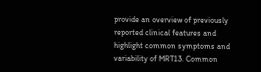provide an overview of previously reported clinical features and highlight common symptoms and variability of MRT13. Common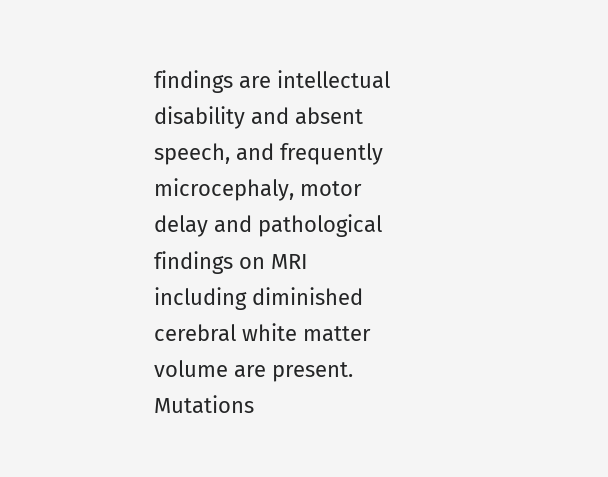findings are intellectual disability and absent speech, and frequently microcephaly, motor delay and pathological findings on MRI including diminished cerebral white matter volume are present. Mutations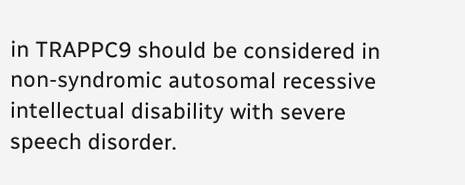in TRAPPC9 should be considered in non-syndromic autosomal recessive intellectual disability with severe speech disorder.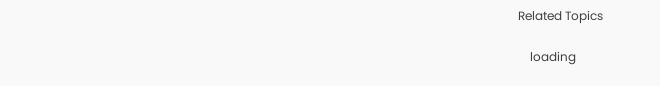Related Topics

    loading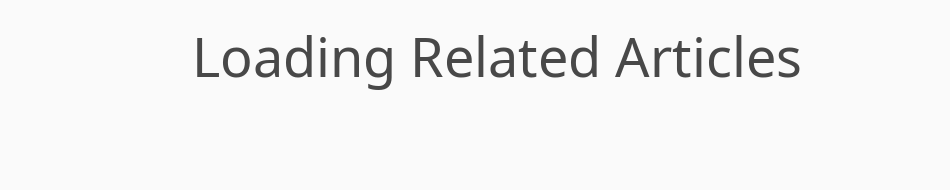Loading Related Articles